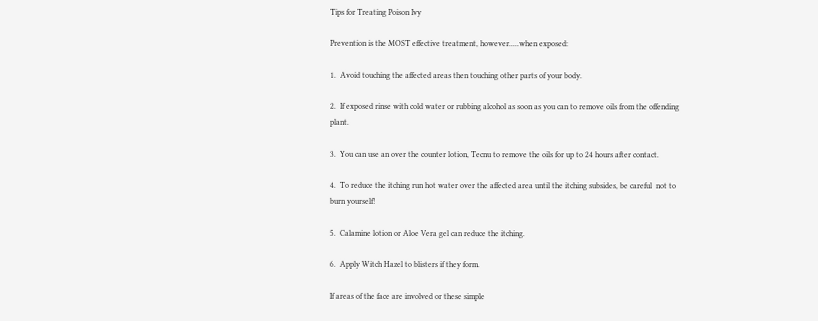Tips for Treating Poison Ivy

Prevention is the MOST effective treatment, however.....when exposed:

1.  Avoid touching the affected areas then touching other parts of your body.

2.  If exposed rinse with cold water or rubbing alcohol as soon as you can to remove oils from the offending plant.

3.  You can use an over the counter lotion, Tecnu to remove the oils for up to 24 hours after contact.

4.  To reduce the itching run hot water over the affected area until the itching subsides, be careful  not to burn yourself!

5.  Calamine lotion or Aloe Vera gel can reduce the itching.

6.  Apply Witch Hazel to blisters if they form.

If areas of the face are involved or these simple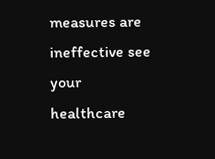measures are ineffective see your healthcare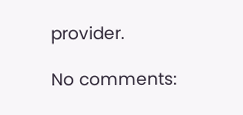provider.

No comments: